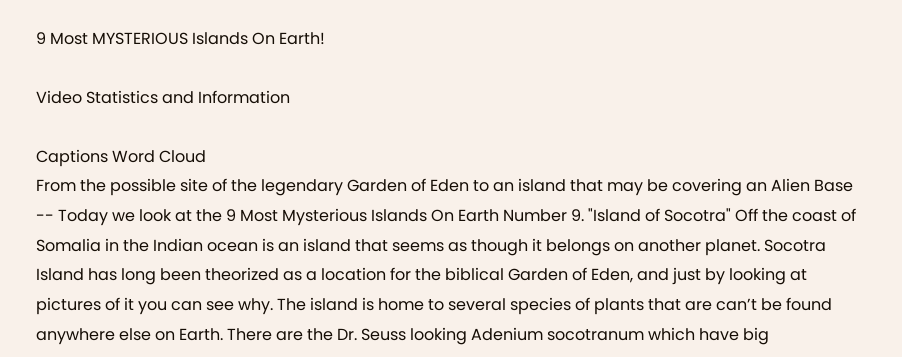9 Most MYSTERIOUS Islands On Earth!

Video Statistics and Information

Captions Word Cloud
From the possible site of the legendary Garden of Eden to an island that may be covering an Alien Base -- Today we look at the 9 Most Mysterious Islands On Earth Number 9. "Island of Socotra" Off the coast of Somalia in the Indian ocean is an island that seems as though it belongs on another planet. Socotra Island has long been theorized as a location for the biblical Garden of Eden, and just by looking at pictures of it you can see why. The island is home to several species of plants that are can’t be found anywhere else on Earth. There are the Dr. Seuss looking Adenium socotranum which have big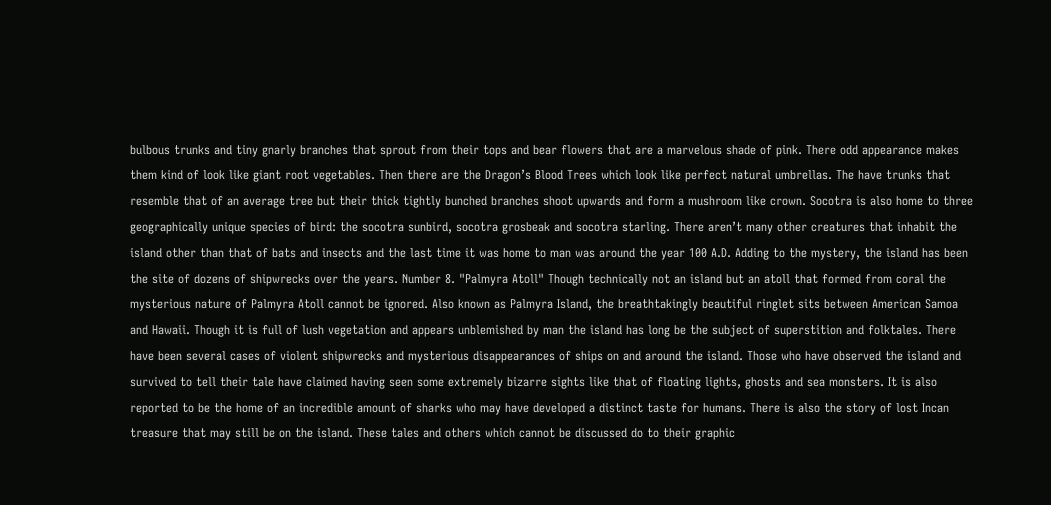bulbous trunks and tiny gnarly branches that sprout from their tops and bear flowers that are a marvelous shade of pink. There odd appearance makes them kind of look like giant root vegetables. Then there are the Dragon’s Blood Trees which look like perfect natural umbrellas. The have trunks that resemble that of an average tree but their thick tightly bunched branches shoot upwards and form a mushroom like crown. Socotra is also home to three geographically unique species of bird: the socotra sunbird, socotra grosbeak and socotra starling. There aren’t many other creatures that inhabit the island other than that of bats and insects and the last time it was home to man was around the year 100 A.D. Adding to the mystery, the island has been the site of dozens of shipwrecks over the years. Number 8. "Palmyra Atoll" Though technically not an island but an atoll that formed from coral the mysterious nature of Palmyra Atoll cannot be ignored. Also known as Palmyra Island, the breathtakingly beautiful ringlet sits between American Samoa and Hawaii. Though it is full of lush vegetation and appears unblemished by man the island has long be the subject of superstition and folktales. There have been several cases of violent shipwrecks and mysterious disappearances of ships on and around the island. Those who have observed the island and survived to tell their tale have claimed having seen some extremely bizarre sights like that of floating lights, ghosts and sea monsters. It is also reported to be the home of an incredible amount of sharks who may have developed a distinct taste for humans. There is also the story of lost Incan treasure that may still be on the island. These tales and others which cannot be discussed do to their graphic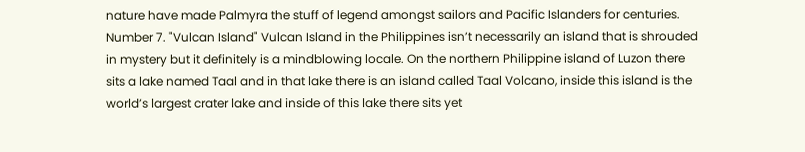nature have made Palmyra the stuff of legend amongst sailors and Pacific Islanders for centuries. Number 7. "Vulcan Island" Vulcan Island in the Philippines isn’t necessarily an island that is shrouded in mystery but it definitely is a mindblowing locale. On the northern Philippine island of Luzon there sits a lake named Taal and in that lake there is an island called Taal Volcano, inside this island is the world’s largest crater lake and inside of this lake there sits yet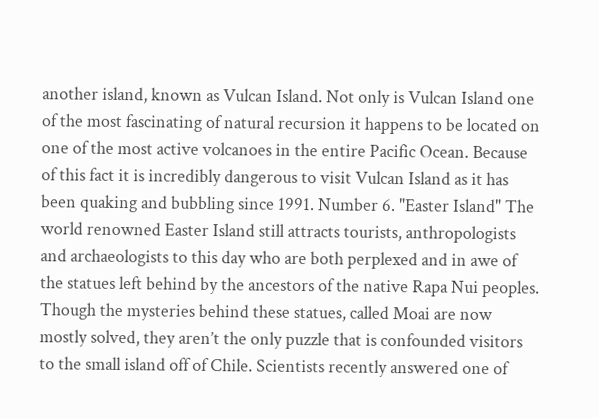another island, known as Vulcan Island. Not only is Vulcan Island one of the most fascinating of natural recursion it happens to be located on one of the most active volcanoes in the entire Pacific Ocean. Because of this fact it is incredibly dangerous to visit Vulcan Island as it has been quaking and bubbling since 1991. Number 6. "Easter Island" The world renowned Easter Island still attracts tourists, anthropologists and archaeologists to this day who are both perplexed and in awe of the statues left behind by the ancestors of the native Rapa Nui peoples. Though the mysteries behind these statues, called Moai are now mostly solved, they aren’t the only puzzle that is confounded visitors to the small island off of Chile. Scientists recently answered one of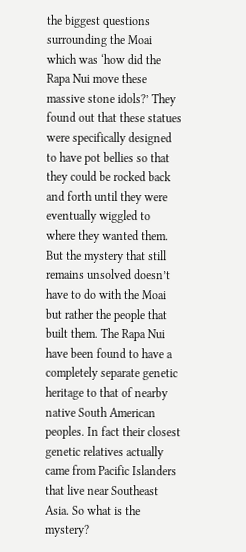the biggest questions surrounding the Moai which was ‘how did the Rapa Nui move these massive stone idols?’ They found out that these statues were specifically designed to have pot bellies so that they could be rocked back and forth until they were eventually wiggled to where they wanted them. But the mystery that still remains unsolved doesn’t have to do with the Moai but rather the people that built them. The Rapa Nui have been found to have a completely separate genetic heritage to that of nearby native South American peoples. In fact their closest genetic relatives actually came from Pacific Islanders that live near Southeast Asia. So what is the mystery?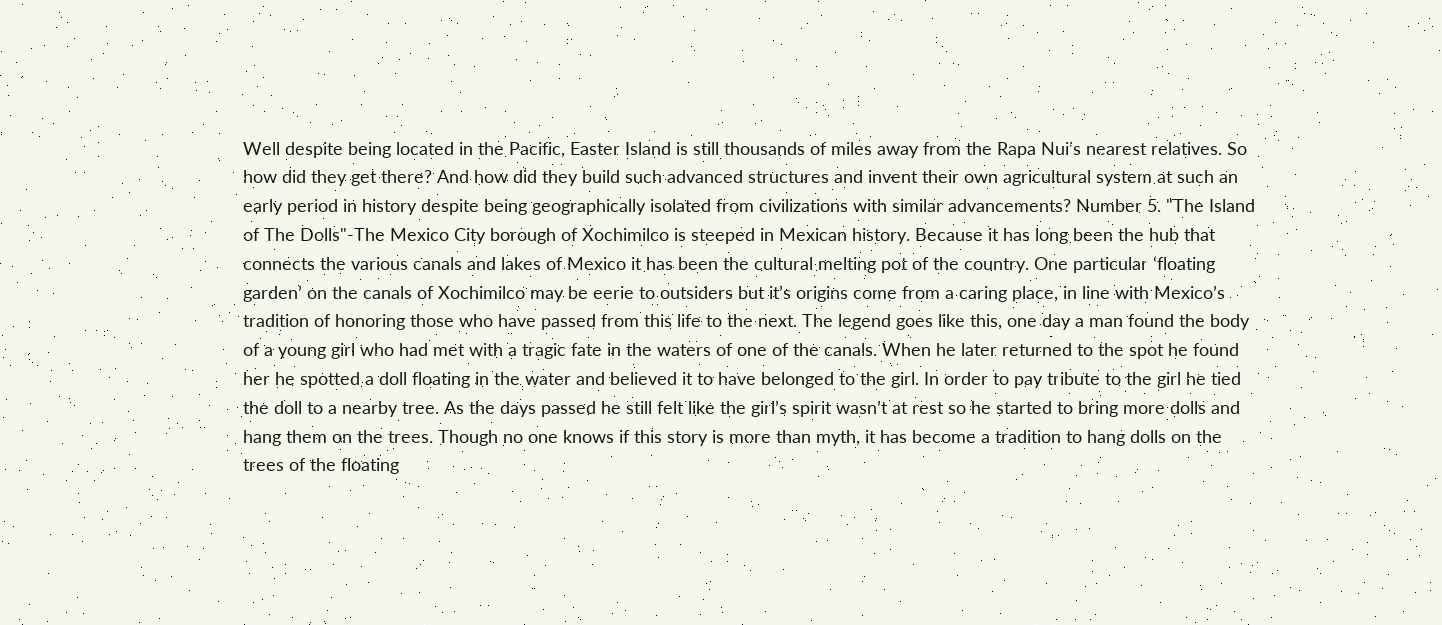Well despite being located in the Pacific, Easter Island is still thousands of miles away from the Rapa Nui’s nearest relatives. So how did they get there? And how did they build such advanced structures and invent their own agricultural system at such an early period in history despite being geographically isolated from civilizations with similar advancements? Number 5. "The Island of The Dolls"-The Mexico City borough of Xochimilco is steeped in Mexican history. Because it has long been the hub that connects the various canals and lakes of Mexico it has been the cultural melting pot of the country. One particular ‘floating garden’ on the canals of Xochimilco may be eerie to outsiders but it’s origins come from a caring place, in line with Mexico’s tradition of honoring those who have passed from this life to the next. The legend goes like this, one day a man found the body of a young girl who had met with a tragic fate in the waters of one of the canals. When he later returned to the spot he found her he spotted a doll floating in the water and believed it to have belonged to the girl. In order to pay tribute to the girl he tied the doll to a nearby tree. As the days passed he still felt like the girl’s spirit wasn’t at rest so he started to bring more dolls and hang them on the trees. Though no one knows if this story is more than myth, it has become a tradition to hang dolls on the trees of the floating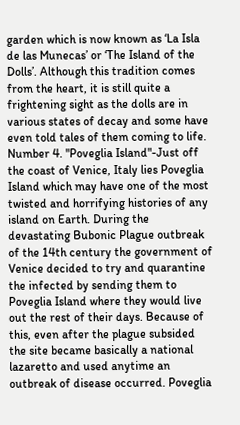garden which is now known as ‘La Isla de las Munecas’ or ‘The Island of the Dolls’. Although this tradition comes from the heart, it is still quite a frightening sight as the dolls are in various states of decay and some have even told tales of them coming to life. Number 4. "Poveglia Island"-Just off the coast of Venice, Italy lies Poveglia Island which may have one of the most twisted and horrifying histories of any island on Earth. During the devastating Bubonic Plague outbreak of the 14th century the government of Venice decided to try and quarantine the infected by sending them to Poveglia Island where they would live out the rest of their days. Because of this, even after the plague subsided the site became basically a national lazaretto and used anytime an outbreak of disease occurred. Poveglia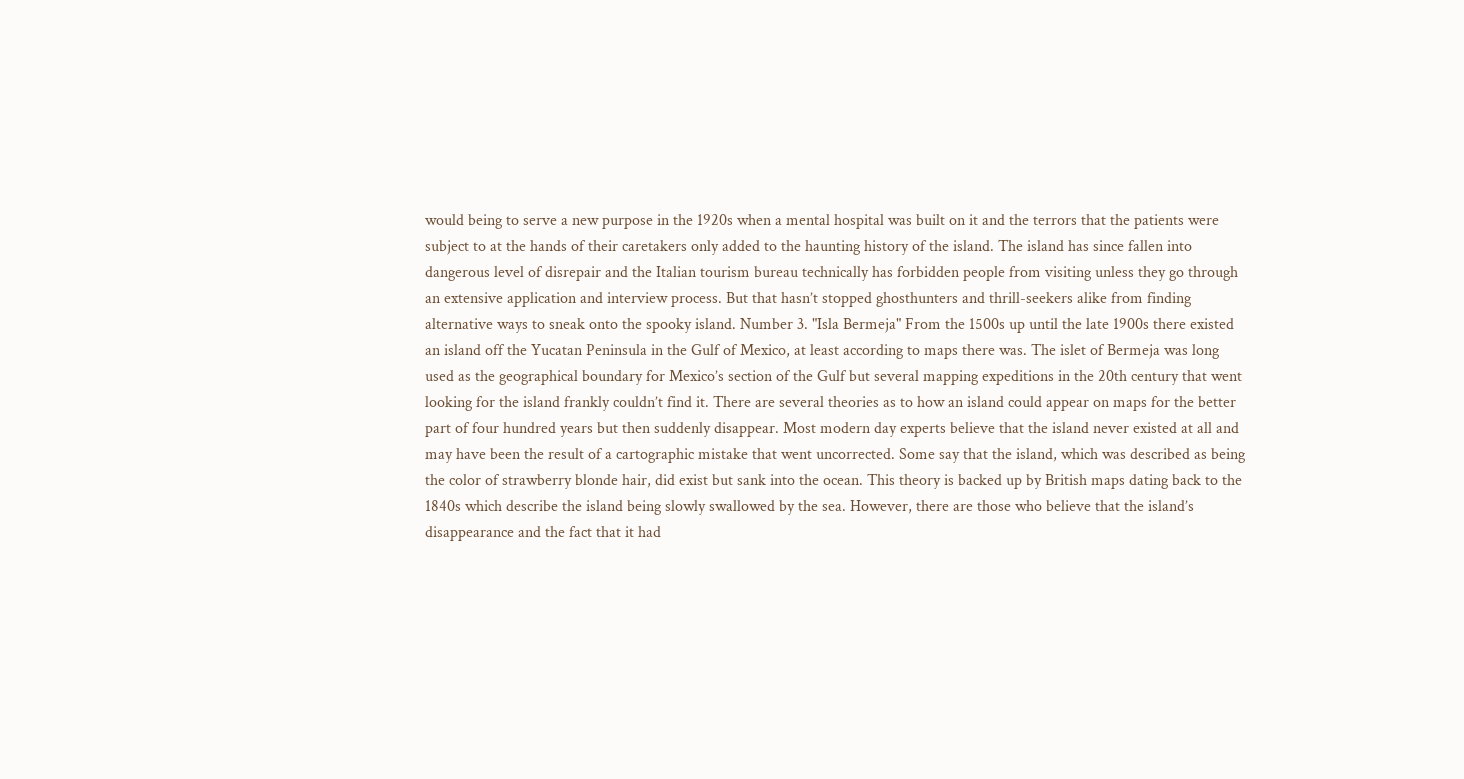would being to serve a new purpose in the 1920s when a mental hospital was built on it and the terrors that the patients were subject to at the hands of their caretakers only added to the haunting history of the island. The island has since fallen into dangerous level of disrepair and the Italian tourism bureau technically has forbidden people from visiting unless they go through an extensive application and interview process. But that hasn’t stopped ghosthunters and thrill-seekers alike from finding alternative ways to sneak onto the spooky island. Number 3. "Isla Bermeja" From the 1500s up until the late 1900s there existed an island off the Yucatan Peninsula in the Gulf of Mexico, at least according to maps there was. The islet of Bermeja was long used as the geographical boundary for Mexico’s section of the Gulf but several mapping expeditions in the 20th century that went looking for the island frankly couldn’t find it. There are several theories as to how an island could appear on maps for the better part of four hundred years but then suddenly disappear. Most modern day experts believe that the island never existed at all and may have been the result of a cartographic mistake that went uncorrected. Some say that the island, which was described as being the color of strawberry blonde hair, did exist but sank into the ocean. This theory is backed up by British maps dating back to the 1840s which describe the island being slowly swallowed by the sea. However, there are those who believe that the island’s disappearance and the fact that it had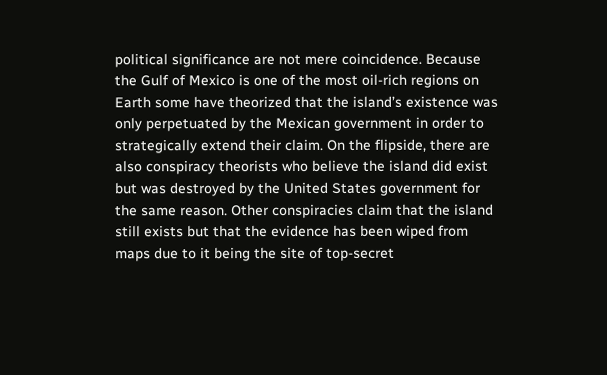political significance are not mere coincidence. Because the Gulf of Mexico is one of the most oil-rich regions on Earth some have theorized that the island’s existence was only perpetuated by the Mexican government in order to strategically extend their claim. On the flipside, there are also conspiracy theorists who believe the island did exist but was destroyed by the United States government for the same reason. Other conspiracies claim that the island still exists but that the evidence has been wiped from maps due to it being the site of top-secret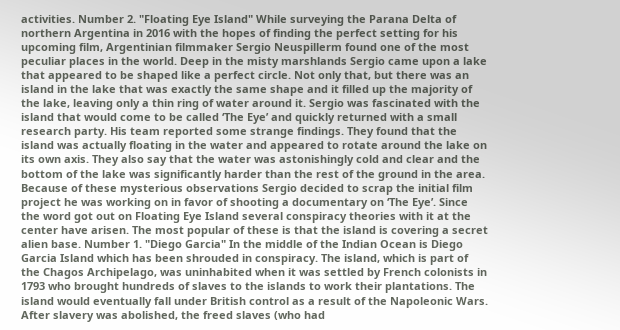activities. Number 2. "Floating Eye Island" While surveying the Parana Delta of northern Argentina in 2016 with the hopes of finding the perfect setting for his upcoming film, Argentinian filmmaker Sergio Neuspillerm found one of the most peculiar places in the world. Deep in the misty marshlands Sergio came upon a lake that appeared to be shaped like a perfect circle. Not only that, but there was an island in the lake that was exactly the same shape and it filled up the majority of the lake, leaving only a thin ring of water around it. Sergio was fascinated with the island that would come to be called ‘The Eye’ and quickly returned with a small research party. His team reported some strange findings. They found that the island was actually floating in the water and appeared to rotate around the lake on its own axis. They also say that the water was astonishingly cold and clear and the bottom of the lake was significantly harder than the rest of the ground in the area. Because of these mysterious observations Sergio decided to scrap the initial film project he was working on in favor of shooting a documentary on ‘The Eye’. Since the word got out on Floating Eye Island several conspiracy theories with it at the center have arisen. The most popular of these is that the island is covering a secret alien base. Number 1. "Diego Garcia" In the middle of the Indian Ocean is Diego Garcia Island which has been shrouded in conspiracy. The island, which is part of the Chagos Archipelago, was uninhabited when it was settled by French colonists in 1793 who brought hundreds of slaves to the islands to work their plantations. The island would eventually fall under British control as a result of the Napoleonic Wars. After slavery was abolished, the freed slaves (who had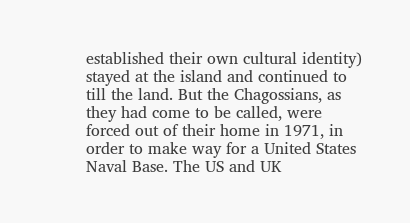established their own cultural identity) stayed at the island and continued to till the land. But the Chagossians, as they had come to be called, were forced out of their home in 1971, in order to make way for a United States Naval Base. The US and UK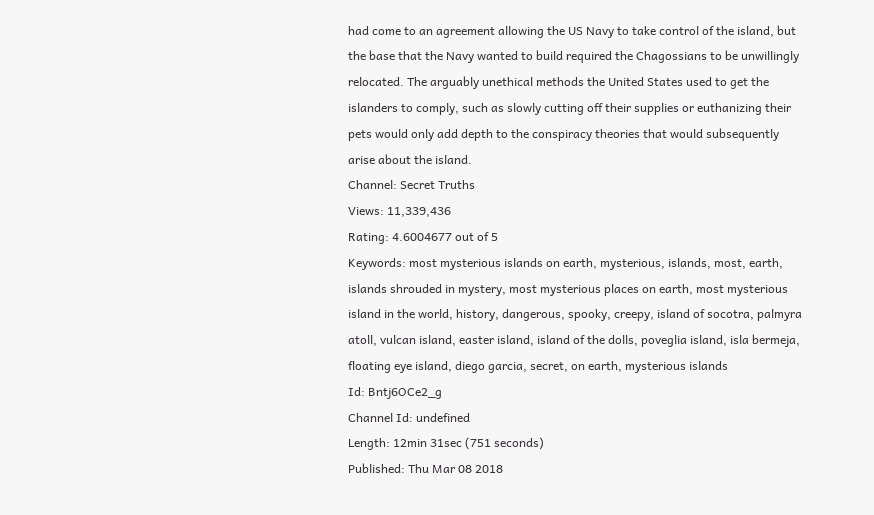had come to an agreement allowing the US Navy to take control of the island, but the base that the Navy wanted to build required the Chagossians to be unwillingly relocated. The arguably unethical methods the United States used to get the islanders to comply, such as slowly cutting off their supplies or euthanizing their pets would only add depth to the conspiracy theories that would subsequently arise about the island.
Channel: Secret Truths
Views: 11,339,436
Rating: 4.6004677 out of 5
Keywords: most mysterious islands on earth, mysterious, islands, most, earth, islands shrouded in mystery, most mysterious places on earth, most mysterious island in the world, history, dangerous, spooky, creepy, island of socotra, palmyra atoll, vulcan island, easter island, island of the dolls, poveglia island, isla bermeja, floating eye island, diego garcia, secret, on earth, mysterious islands
Id: Bntj6OCe2_g
Channel Id: undefined
Length: 12min 31sec (751 seconds)
Published: Thu Mar 08 2018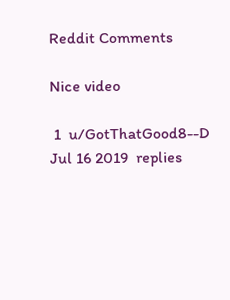Reddit Comments

Nice video

 1  u/GotThatGood8--D  Jul 16 2019  replies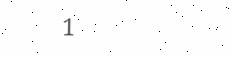1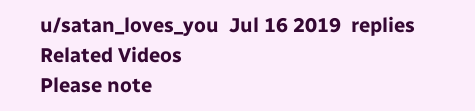u/satan_loves_you  Jul 16 2019  replies
Related Videos
Please note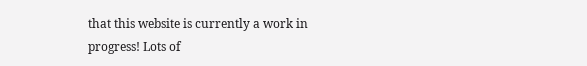that this website is currently a work in progress! Lots of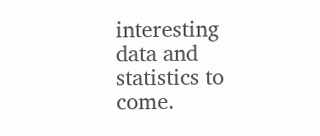interesting data and statistics to come.